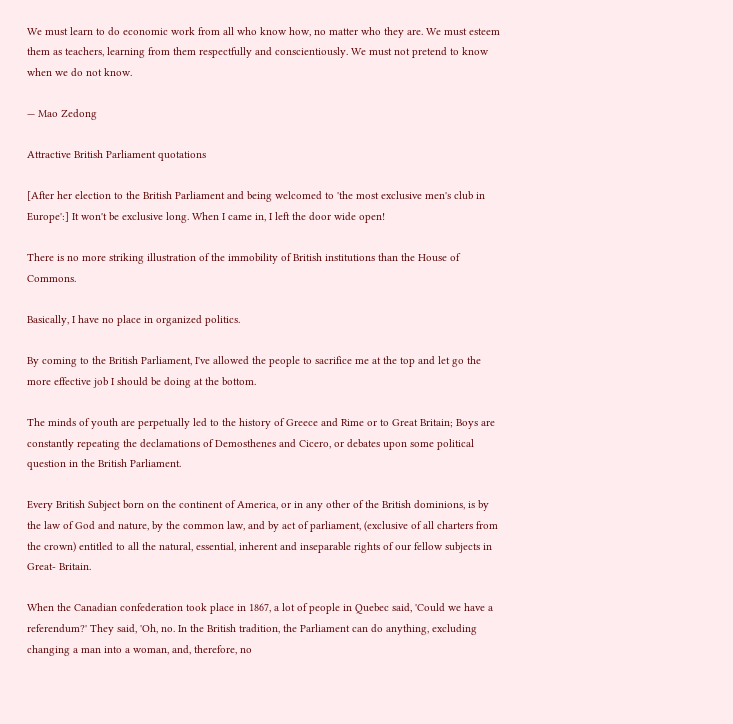We must learn to do economic work from all who know how, no matter who they are. We must esteem them as teachers, learning from them respectfully and conscientiously. We must not pretend to know when we do not know.

— Mao Zedong

Attractive British Parliament quotations

[After her election to the British Parliament and being welcomed to 'the most exclusive men's club in Europe':] It won't be exclusive long. When I came in, I left the door wide open!

There is no more striking illustration of the immobility of British institutions than the House of Commons.

Basically, I have no place in organized politics.

By coming to the British Parliament, I've allowed the people to sacrifice me at the top and let go the more effective job I should be doing at the bottom.

The minds of youth are perpetually led to the history of Greece and Rime or to Great Britain; Boys are constantly repeating the declamations of Demosthenes and Cicero, or debates upon some political question in the British Parliament.

Every British Subject born on the continent of America, or in any other of the British dominions, is by the law of God and nature, by the common law, and by act of parliament, (exclusive of all charters from the crown) entitled to all the natural, essential, inherent and inseparable rights of our fellow subjects in Great- Britain.

When the Canadian confederation took place in 1867, a lot of people in Quebec said, 'Could we have a referendum?' They said, 'Oh, no. In the British tradition, the Parliament can do anything, excluding changing a man into a woman, and, therefore, no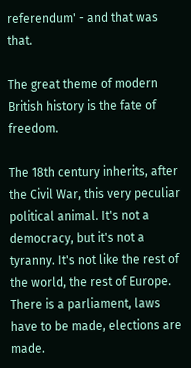referendum' - and that was that.

The great theme of modern British history is the fate of freedom.

The 18th century inherits, after the Civil War, this very peculiar political animal. It's not a democracy, but it's not a tyranny. It's not like the rest of the world, the rest of Europe. There is a parliament, laws have to be made, elections are made.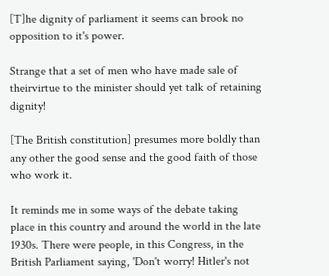[T]he dignity of parliament it seems can brook no opposition to it's power.

Strange that a set of men who have made sale of theirvirtue to the minister should yet talk of retaining dignity!

[The British constitution] presumes more boldly than any other the good sense and the good faith of those who work it.

It reminds me in some ways of the debate taking place in this country and around the world in the late 1930s. There were people, in this Congress, in the British Parliament saying, 'Don't worry! Hitler's not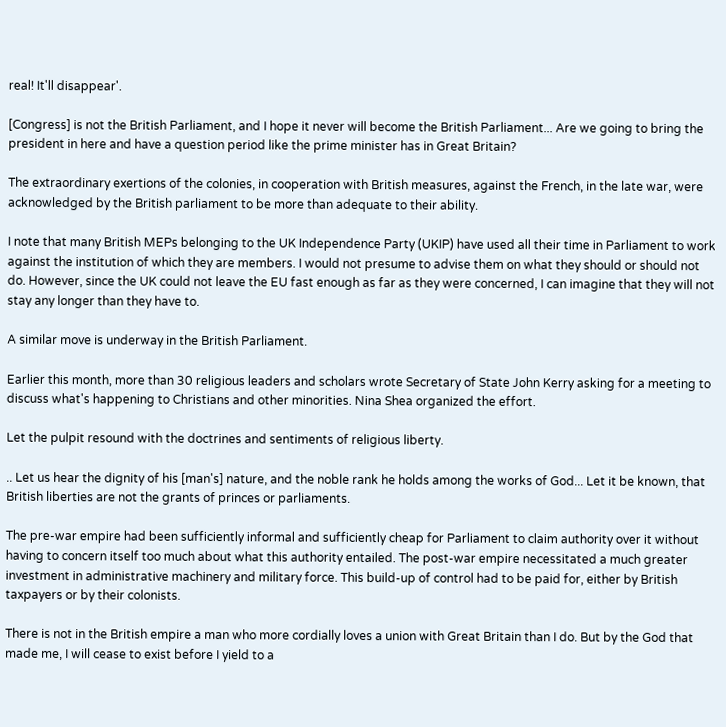real! It'll disappear'.

[Congress] is not the British Parliament, and I hope it never will become the British Parliament... Are we going to bring the president in here and have a question period like the prime minister has in Great Britain?

The extraordinary exertions of the colonies, in cooperation with British measures, against the French, in the late war, were acknowledged by the British parliament to be more than adequate to their ability.

I note that many British MEPs belonging to the UK Independence Party (UKIP) have used all their time in Parliament to work against the institution of which they are members. I would not presume to advise them on what they should or should not do. However, since the UK could not leave the EU fast enough as far as they were concerned, I can imagine that they will not stay any longer than they have to.

A similar move is underway in the British Parliament.

Earlier this month, more than 30 religious leaders and scholars wrote Secretary of State John Kerry asking for a meeting to discuss what's happening to Christians and other minorities. Nina Shea organized the effort.

Let the pulpit resound with the doctrines and sentiments of religious liberty.

.. Let us hear the dignity of his [man's] nature, and the noble rank he holds among the works of God... Let it be known, that British liberties are not the grants of princes or parliaments.

The pre-war empire had been sufficiently informal and sufficiently cheap for Parliament to claim authority over it without having to concern itself too much about what this authority entailed. The post-war empire necessitated a much greater investment in administrative machinery and military force. This build-up of control had to be paid for, either by British taxpayers or by their colonists.

There is not in the British empire a man who more cordially loves a union with Great Britain than I do. But by the God that made me, I will cease to exist before I yield to a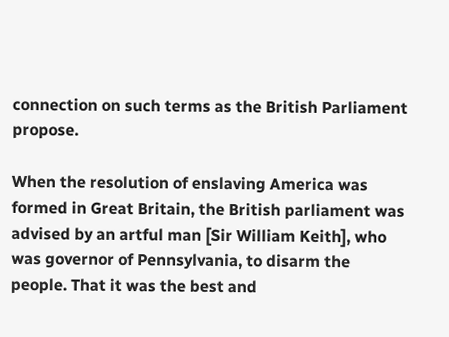connection on such terms as the British Parliament propose.

When the resolution of enslaving America was formed in Great Britain, the British parliament was advised by an artful man [Sir William Keith], who was governor of Pennsylvania, to disarm the people. That it was the best and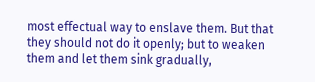most effectual way to enslave them. But that they should not do it openly; but to weaken them and let them sink gradually,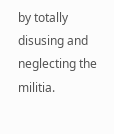by totally disusing and neglecting the militia.